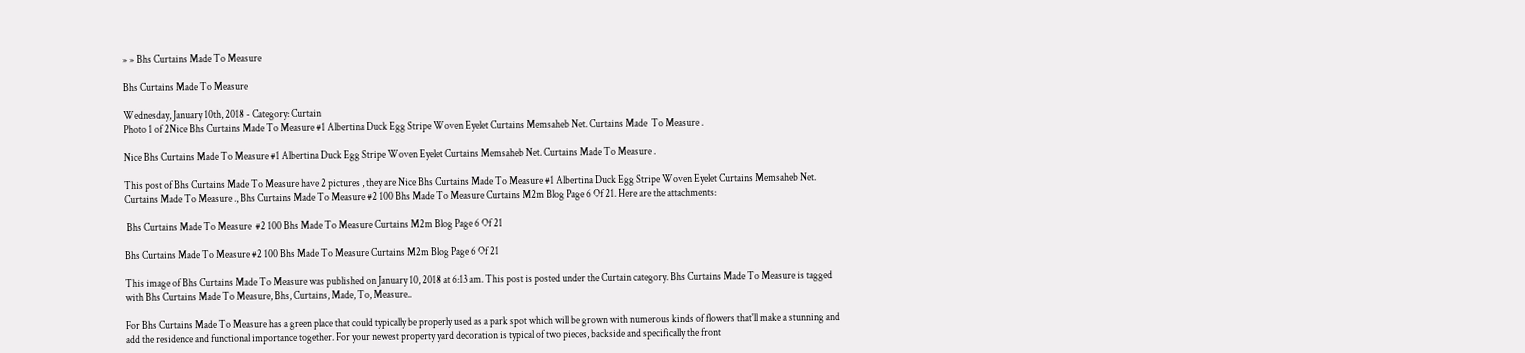» » Bhs Curtains Made To Measure

Bhs Curtains Made To Measure

Wednesday, January 10th, 2018 - Category: Curtain
Photo 1 of 2Nice Bhs Curtains Made To Measure #1 Albertina Duck Egg Stripe Woven Eyelet Curtains Memsaheb Net. Curtains Made  To Measure .

Nice Bhs Curtains Made To Measure #1 Albertina Duck Egg Stripe Woven Eyelet Curtains Memsaheb Net. Curtains Made To Measure .

This post of Bhs Curtains Made To Measure have 2 pictures , they are Nice Bhs Curtains Made To Measure #1 Albertina Duck Egg Stripe Woven Eyelet Curtains Memsaheb Net. Curtains Made To Measure ., Bhs Curtains Made To Measure #2 100 Bhs Made To Measure Curtains M2m Blog Page 6 Of 21. Here are the attachments:

 Bhs Curtains Made To Measure  #2 100 Bhs Made To Measure Curtains M2m Blog Page 6 Of 21

Bhs Curtains Made To Measure #2 100 Bhs Made To Measure Curtains M2m Blog Page 6 Of 21

This image of Bhs Curtains Made To Measure was published on January 10, 2018 at 6:13 am. This post is posted under the Curtain category. Bhs Curtains Made To Measure is tagged with Bhs Curtains Made To Measure, Bhs, Curtains, Made, To, Measure..

For Bhs Curtains Made To Measure has a green place that could typically be properly used as a park spot which will be grown with numerous kinds of flowers that'll make a stunning and add the residence and functional importance together. For your newest property yard decoration is typical of two pieces, backside and specifically the front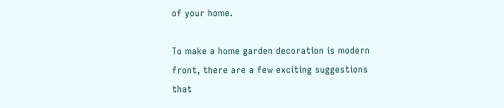of your home.

To make a home garden decoration is modern front, there are a few exciting suggestions that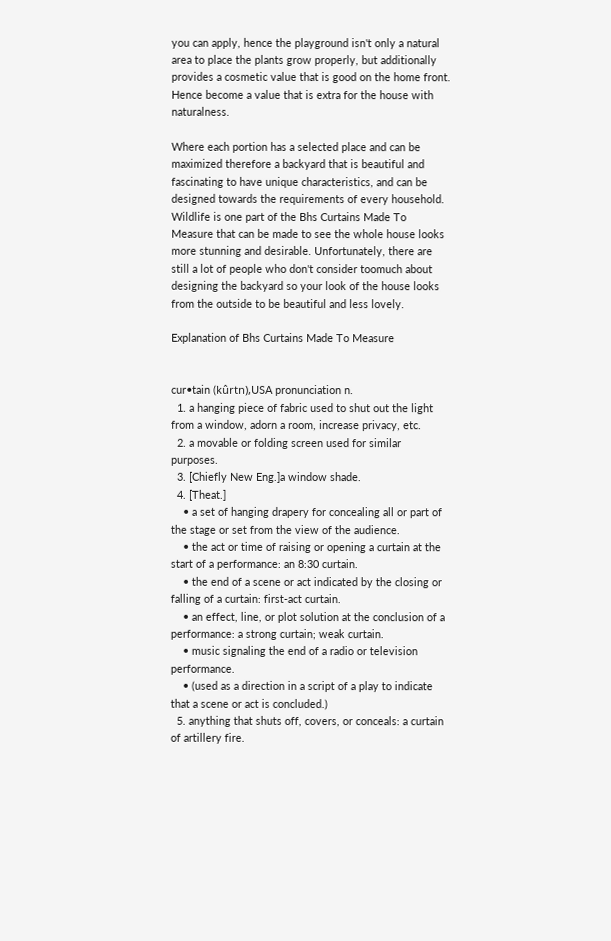you can apply, hence the playground isn't only a natural area to place the plants grow properly, but additionally provides a cosmetic value that is good on the home front. Hence become a value that is extra for the house with naturalness.

Where each portion has a selected place and can be maximized therefore a backyard that is beautiful and fascinating to have unique characteristics, and can be designed towards the requirements of every household. Wildlife is one part of the Bhs Curtains Made To Measure that can be made to see the whole house looks more stunning and desirable. Unfortunately, there are still a lot of people who don't consider toomuch about designing the backyard so your look of the house looks from the outside to be beautiful and less lovely.

Explanation of Bhs Curtains Made To Measure


cur•tain (kûrtn),USA pronunciation n.
  1. a hanging piece of fabric used to shut out the light from a window, adorn a room, increase privacy, etc.
  2. a movable or folding screen used for similar purposes.
  3. [Chiefly New Eng.]a window shade.
  4. [Theat.]
    • a set of hanging drapery for concealing all or part of the stage or set from the view of the audience.
    • the act or time of raising or opening a curtain at the start of a performance: an 8:30 curtain.
    • the end of a scene or act indicated by the closing or falling of a curtain: first-act curtain.
    • an effect, line, or plot solution at the conclusion of a performance: a strong curtain; weak curtain.
    • music signaling the end of a radio or television performance.
    • (used as a direction in a script of a play to indicate that a scene or act is concluded.)
  5. anything that shuts off, covers, or conceals: a curtain of artillery fire.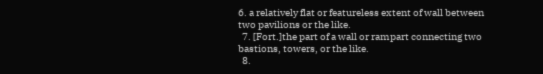6. a relatively flat or featureless extent of wall between two pavilions or the like.
  7. [Fort.]the part of a wall or rampart connecting two bastions, towers, or the like.
  8.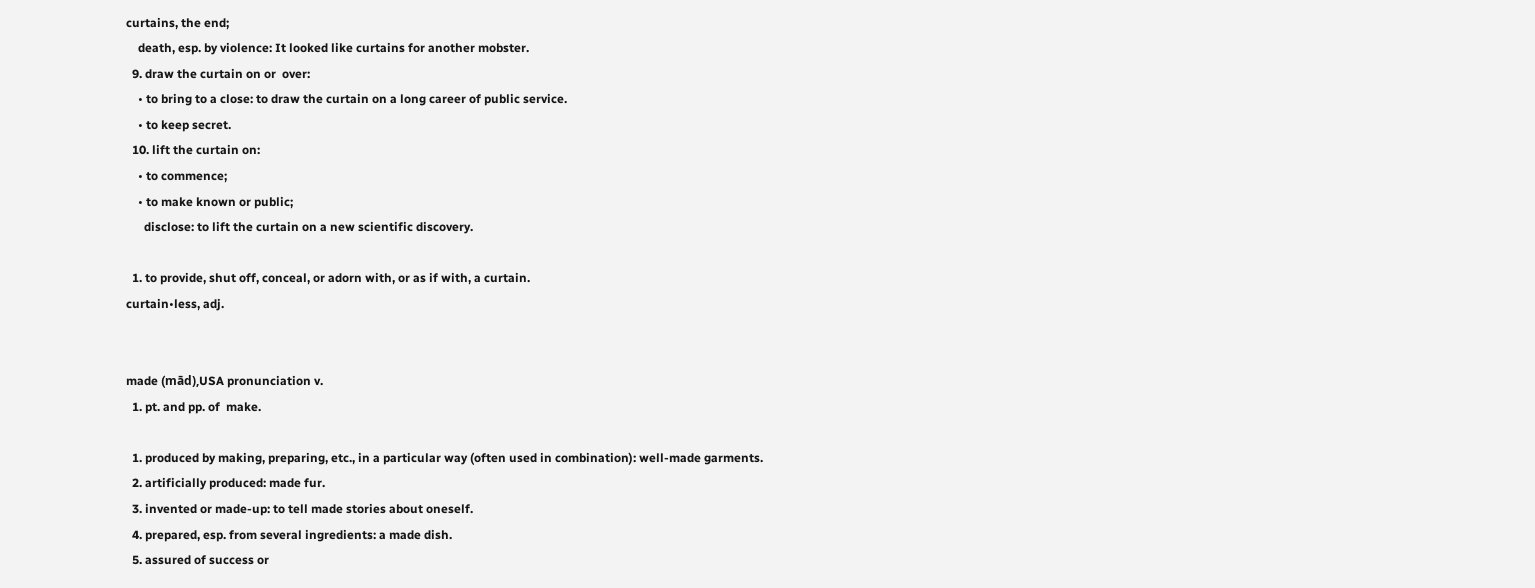curtains, the end;
    death, esp. by violence: It looked like curtains for another mobster.
  9. draw the curtain on or  over:
    • to bring to a close: to draw the curtain on a long career of public service.
    • to keep secret.
  10. lift the curtain on:
    • to commence;
    • to make known or public;
      disclose: to lift the curtain on a new scientific discovery.

  1. to provide, shut off, conceal, or adorn with, or as if with, a curtain.
curtain•less, adj.


made (mād),USA pronunciation v.
  1. pt. and pp. of  make.

  1. produced by making, preparing, etc., in a particular way (often used in combination): well-made garments.
  2. artificially produced: made fur.
  3. invented or made-up: to tell made stories about oneself.
  4. prepared, esp. from several ingredients: a made dish.
  5. assured of success or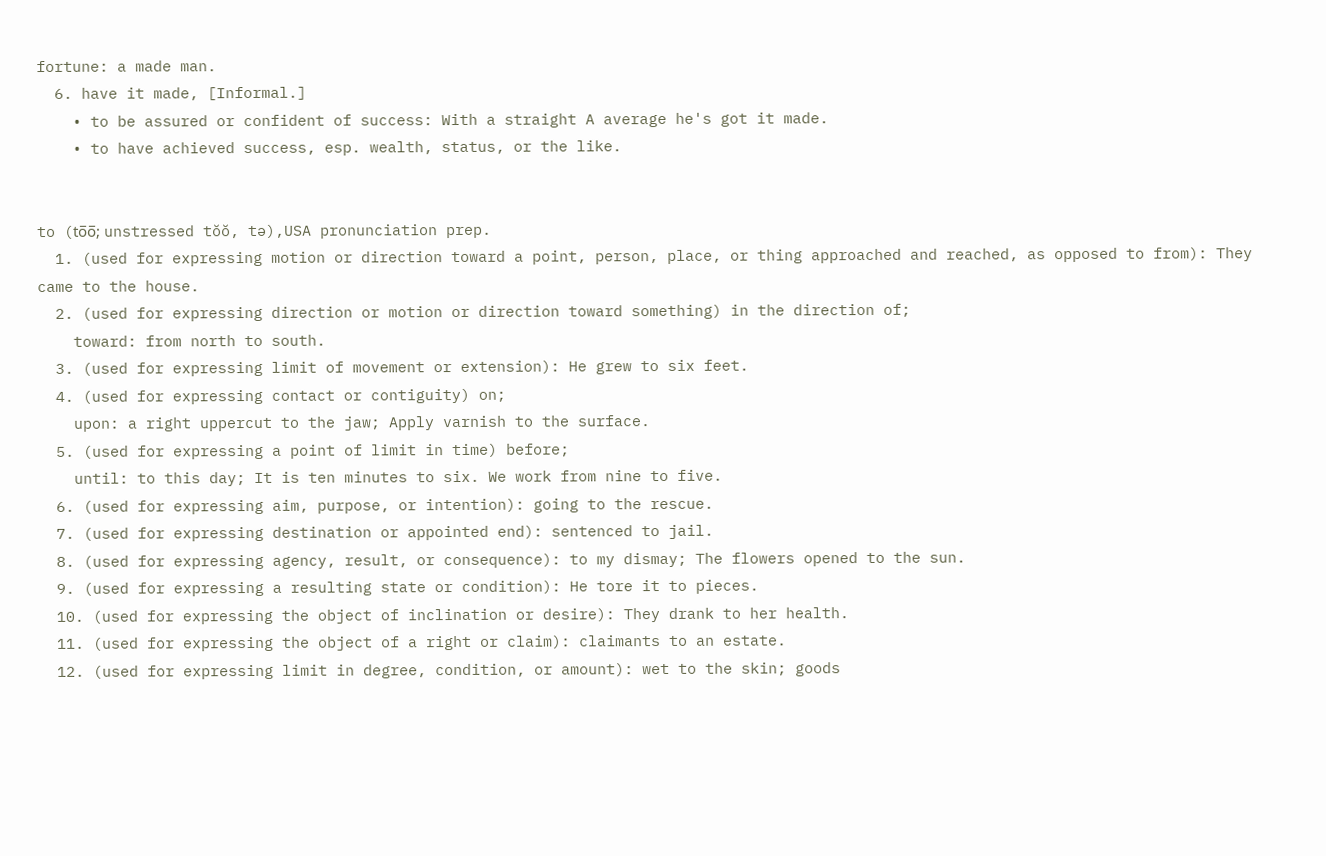fortune: a made man.
  6. have it made, [Informal.]
    • to be assured or confident of success: With a straight A average he's got it made.
    • to have achieved success, esp. wealth, status, or the like.


to (to̅o̅; unstressed tŏŏ, tə),USA pronunciation prep.
  1. (used for expressing motion or direction toward a point, person, place, or thing approached and reached, as opposed to from): They came to the house.
  2. (used for expressing direction or motion or direction toward something) in the direction of;
    toward: from north to south.
  3. (used for expressing limit of movement or extension): He grew to six feet.
  4. (used for expressing contact or contiguity) on;
    upon: a right uppercut to the jaw; Apply varnish to the surface.
  5. (used for expressing a point of limit in time) before;
    until: to this day; It is ten minutes to six. We work from nine to five.
  6. (used for expressing aim, purpose, or intention): going to the rescue.
  7. (used for expressing destination or appointed end): sentenced to jail.
  8. (used for expressing agency, result, or consequence): to my dismay; The flowers opened to the sun.
  9. (used for expressing a resulting state or condition): He tore it to pieces.
  10. (used for expressing the object of inclination or desire): They drank to her health.
  11. (used for expressing the object of a right or claim): claimants to an estate.
  12. (used for expressing limit in degree, condition, or amount): wet to the skin; goods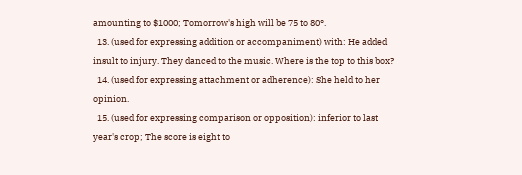amounting to $1000; Tomorrow's high will be 75 to 80°.
  13. (used for expressing addition or accompaniment) with: He added insult to injury. They danced to the music. Where is the top to this box?
  14. (used for expressing attachment or adherence): She held to her opinion.
  15. (used for expressing comparison or opposition): inferior to last year's crop; The score is eight to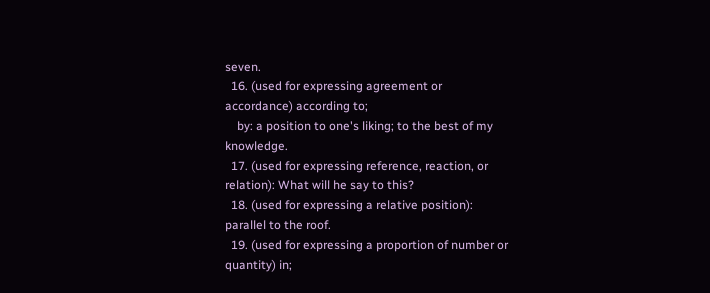seven.
  16. (used for expressing agreement or accordance) according to;
    by: a position to one's liking; to the best of my knowledge.
  17. (used for expressing reference, reaction, or relation): What will he say to this?
  18. (used for expressing a relative position): parallel to the roof.
  19. (used for expressing a proportion of number or quantity) in;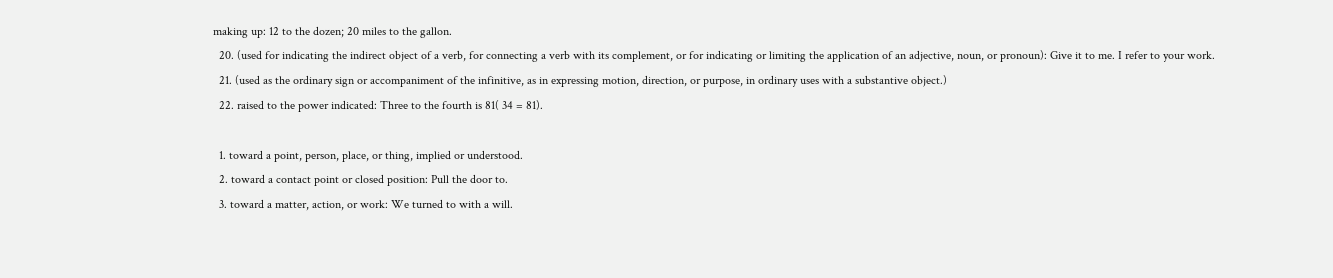making up: 12 to the dozen; 20 miles to the gallon.
  20. (used for indicating the indirect object of a verb, for connecting a verb with its complement, or for indicating or limiting the application of an adjective, noun, or pronoun): Give it to me. I refer to your work.
  21. (used as the ordinary sign or accompaniment of the infinitive, as in expressing motion, direction, or purpose, in ordinary uses with a substantive object.)
  22. raised to the power indicated: Three to the fourth is 81( 34 = 81).

  1. toward a point, person, place, or thing, implied or understood.
  2. toward a contact point or closed position: Pull the door to.
  3. toward a matter, action, or work: We turned to with a will.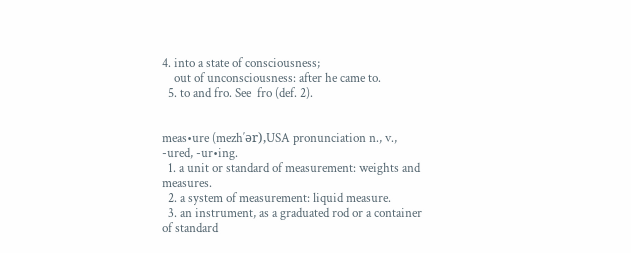4. into a state of consciousness;
    out of unconsciousness: after he came to.
  5. to and fro. See  fro (def. 2).


meas•ure (mezh′ər),USA pronunciation n., v.,  -ured, -ur•ing.
  1. a unit or standard of measurement: weights and measures.
  2. a system of measurement: liquid measure.
  3. an instrument, as a graduated rod or a container of standard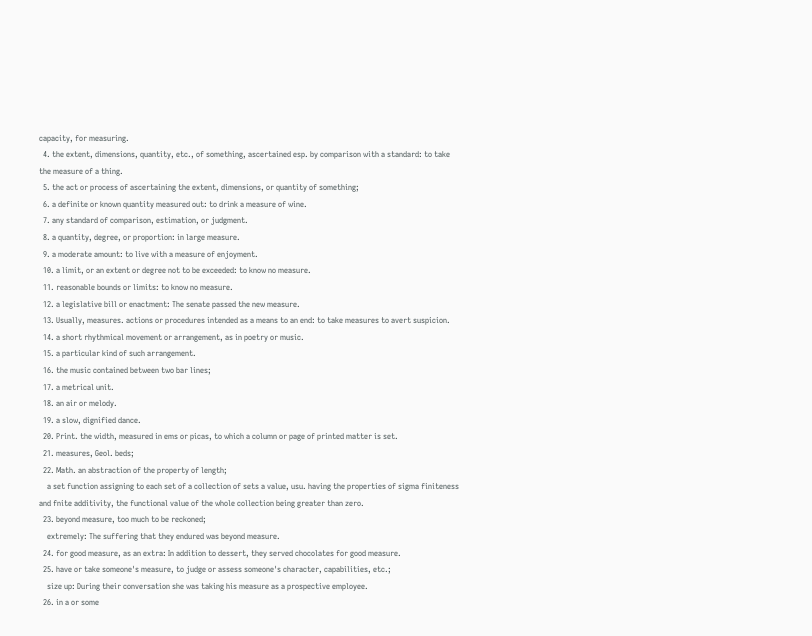capacity, for measuring.
  4. the extent, dimensions, quantity, etc., of something, ascertained esp. by comparison with a standard: to take the measure of a thing.
  5. the act or process of ascertaining the extent, dimensions, or quantity of something;
  6. a definite or known quantity measured out: to drink a measure of wine.
  7. any standard of comparison, estimation, or judgment.
  8. a quantity, degree, or proportion: in large measure.
  9. a moderate amount: to live with a measure of enjoyment.
  10. a limit, or an extent or degree not to be exceeded: to know no measure.
  11. reasonable bounds or limits: to know no measure.
  12. a legislative bill or enactment: The senate passed the new measure.
  13. Usually, measures. actions or procedures intended as a means to an end: to take measures to avert suspicion.
  14. a short rhythmical movement or arrangement, as in poetry or music.
  15. a particular kind of such arrangement.
  16. the music contained between two bar lines;
  17. a metrical unit.
  18. an air or melody.
  19. a slow, dignified dance.
  20. Print. the width, measured in ems or picas, to which a column or page of printed matter is set.
  21. measures, Geol. beds;
  22. Math. an abstraction of the property of length;
    a set function assigning to each set of a collection of sets a value, usu. having the properties of sigma finiteness and fnite additivity, the functional value of the whole collection being greater than zero.
  23. beyond measure, too much to be reckoned;
    extremely: The suffering that they endured was beyond measure.
  24. for good measure, as an extra: In addition to dessert, they served chocolates for good measure.
  25. have or take someone's measure, to judge or assess someone's character, capabilities, etc.;
    size up: During their conversation she was taking his measure as a prospective employee.
  26. in a or some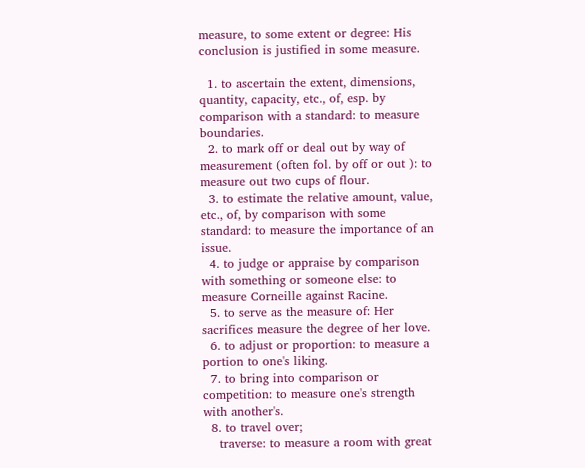measure, to some extent or degree: His conclusion is justified in some measure.

  1. to ascertain the extent, dimensions, quantity, capacity, etc., of, esp. by comparison with a standard: to measure boundaries.
  2. to mark off or deal out by way of measurement (often fol. by off or out ): to measure out two cups of flour.
  3. to estimate the relative amount, value, etc., of, by comparison with some standard: to measure the importance of an issue.
  4. to judge or appraise by comparison with something or someone else: to measure Corneille against Racine.
  5. to serve as the measure of: Her sacrifices measure the degree of her love.
  6. to adjust or proportion: to measure a portion to one's liking.
  7. to bring into comparison or competition: to measure one's strength with another's.
  8. to travel over;
    traverse: to measure a room with great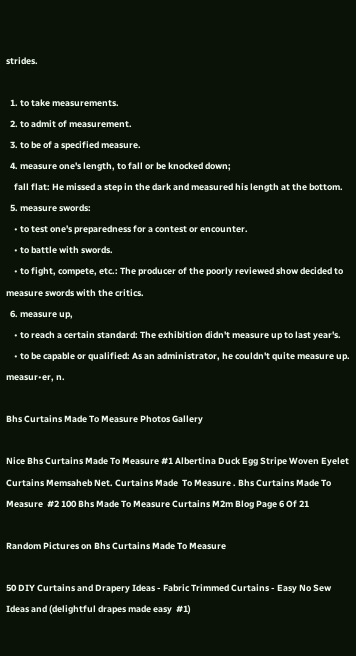strides.

  1. to take measurements.
  2. to admit of measurement.
  3. to be of a specified measure.
  4. measure one's length, to fall or be knocked down;
    fall flat: He missed a step in the dark and measured his length at the bottom.
  5. measure swords:
    • to test one's preparedness for a contest or encounter.
    • to battle with swords.
    • to fight, compete, etc.: The producer of the poorly reviewed show decided to measure swords with the critics.
  6. measure up,
    • to reach a certain standard: The exhibition didn't measure up to last year's.
    • to be capable or qualified: As an administrator, he couldn't quite measure up.
measur•er, n.

Bhs Curtains Made To Measure Photos Gallery

Nice Bhs Curtains Made To Measure #1 Albertina Duck Egg Stripe Woven Eyelet Curtains Memsaheb Net. Curtains Made  To Measure . Bhs Curtains Made To Measure  #2 100 Bhs Made To Measure Curtains M2m Blog Page 6 Of 21

Random Pictures on Bhs Curtains Made To Measure

50 DIY Curtains and Drapery Ideas - Fabric Trimmed Curtains - Easy No Sew  Ideas and (delightful drapes made easy  #1)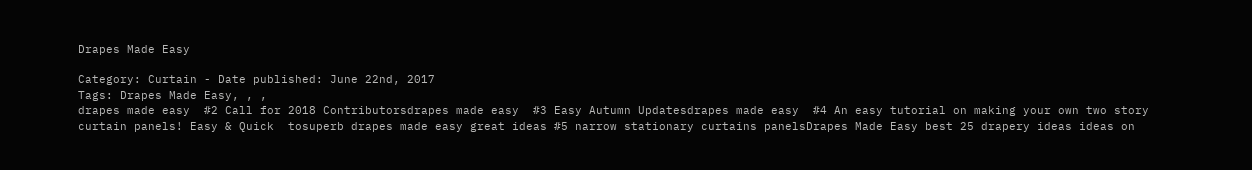Drapes Made Easy

Category: Curtain - Date published: June 22nd, 2017
Tags: Drapes Made Easy, , ,
drapes made easy  #2 Call for 2018 Contributorsdrapes made easy  #3 Easy Autumn Updatesdrapes made easy  #4 An easy tutorial on making your own two story curtain panels! Easy & Quick  tosuperb drapes made easy great ideas #5 narrow stationary curtains panelsDrapes Made Easy best 25 drapery ideas ideas on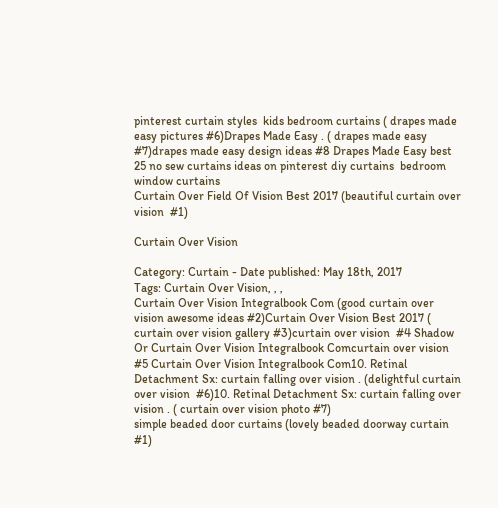pinterest curtain styles  kids bedroom curtains ( drapes made easy pictures #6)Drapes Made Easy . ( drapes made easy #7)drapes made easy design ideas #8 Drapes Made Easy best 25 no sew curtains ideas on pinterest diy curtains  bedroom window curtains
Curtain Over Field Of Vision Best 2017 (beautiful curtain over vision  #1)

Curtain Over Vision

Category: Curtain - Date published: May 18th, 2017
Tags: Curtain Over Vision, , ,
Curtain Over Vision Integralbook Com (good curtain over vision awesome ideas #2)Curtain Over Vision Best 2017 ( curtain over vision gallery #3)curtain over vision  #4 Shadow Or Curtain Over Vision Integralbook Comcurtain over vision  #5 Curtain Over Vision Integralbook Com10. Retinal Detachment Sx: curtain falling over vision . (delightful curtain over vision  #6)10. Retinal Detachment Sx: curtain falling over vision . ( curtain over vision photo #7)
simple beaded door curtains (lovely beaded doorway curtain #1)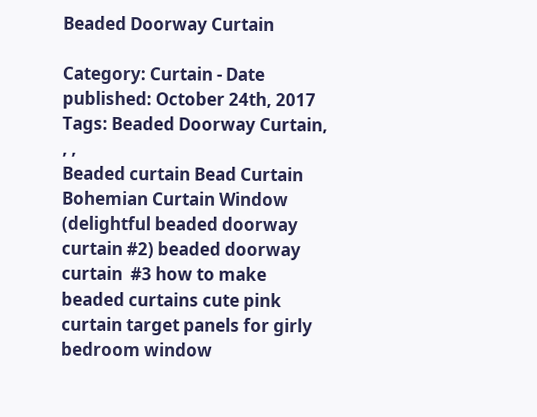Beaded Doorway Curtain

Category: Curtain - Date published: October 24th, 2017
Tags: Beaded Doorway Curtain, , ,
Beaded curtain Bead Curtain Bohemian Curtain Window (delightful beaded doorway curtain #2) beaded doorway curtain  #3 how to make beaded curtains cute pink curtain target panels for girly  bedroom window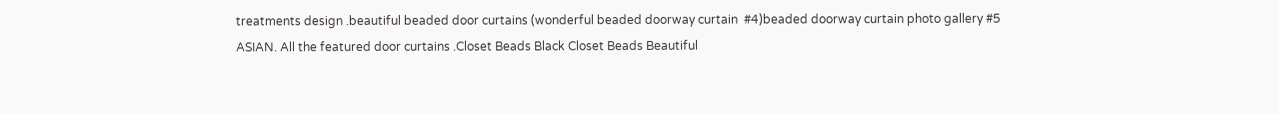treatments design .beautiful beaded door curtains (wonderful beaded doorway curtain  #4)beaded doorway curtain photo gallery #5 ASIAN. All the featured door curtains .Closet Beads Black Closet Beads Beautiful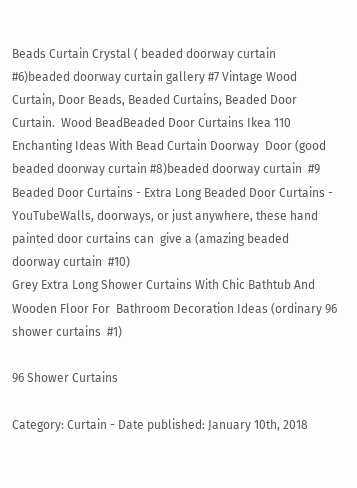Beads Curtain Crystal ( beaded doorway curtain  #6)beaded doorway curtain gallery #7 Vintage Wood Curtain, Door Beads, Beaded Curtains, Beaded Door Curtain.  Wood BeadBeaded Door Curtains Ikea 110 Enchanting Ideas With Bead Curtain Doorway  Door (good beaded doorway curtain #8)beaded doorway curtain  #9 Beaded Door Curtains - Extra Long Beaded Door Curtains - YouTubeWalls, doorways, or just anywhere, these hand painted door curtains can  give a (amazing beaded doorway curtain  #10)
Grey Extra Long Shower Curtains With Chic Bathtub And Wooden Floor For  Bathroom Decoration Ideas (ordinary 96 shower curtains  #1)

96 Shower Curtains

Category: Curtain - Date published: January 10th, 2018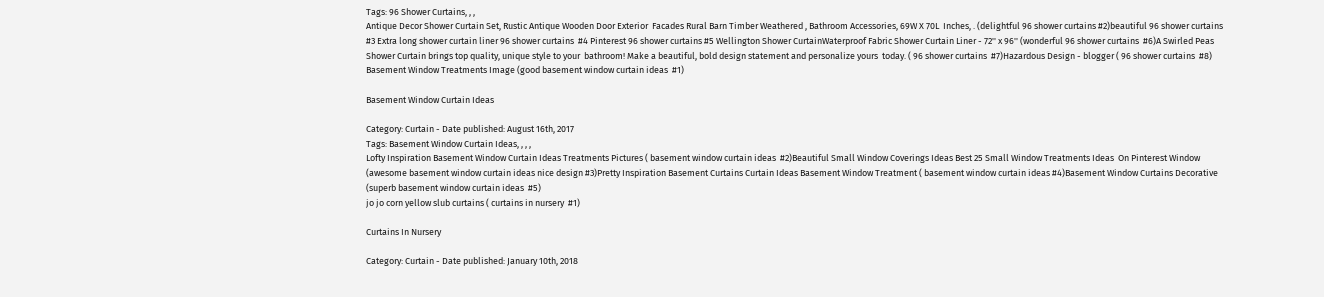Tags: 96 Shower Curtains, , ,
Antique Decor Shower Curtain Set, Rustic Antique Wooden Door Exterior  Facades Rural Barn Timber Weathered , Bathroom Accessories, 69W X 70L  Inches, . (delightful 96 shower curtains #2)beautiful 96 shower curtains  #3 Extra long shower curtain liner 96 shower curtains  #4 Pinterest 96 shower curtains #5 Wellington Shower CurtainWaterproof Fabric Shower Curtain Liner - 72'' x 96'' (wonderful 96 shower curtains  #6)A Swirled Peas Shower Curtain brings top quality, unique style to your  bathroom! Make a beautiful, bold design statement and personalize yours  today. ( 96 shower curtains  #7)Hazardous Design - blogger ( 96 shower curtains  #8)
Basement Window Treatments Image (good basement window curtain ideas  #1)

Basement Window Curtain Ideas

Category: Curtain - Date published: August 16th, 2017
Tags: Basement Window Curtain Ideas, , , ,
Lofty Inspiration Basement Window Curtain Ideas Treatments Pictures ( basement window curtain ideas  #2)Beautiful Small Window Coverings Ideas Best 25 Small Window Treatments Ideas  On Pinterest Window (awesome basement window curtain ideas nice design #3)Pretty Inspiration Basement Curtains Curtain Ideas Basement Window Treatment ( basement window curtain ideas #4)Basement Window Curtains Decorative (superb basement window curtain ideas  #5)
jo jo corn yellow slub curtains ( curtains in nursery  #1)

Curtains In Nursery

Category: Curtain - Date published: January 10th, 2018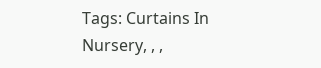Tags: Curtains In Nursery, , ,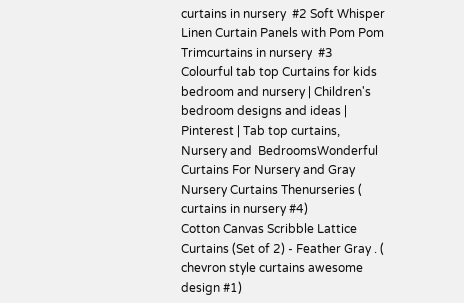curtains in nursery  #2 Soft Whisper Linen Curtain Panels with Pom Pom Trimcurtains in nursery  #3 Colourful tab top Curtains for kids bedroom and nursery | Children's  bedroom designs and ideas | Pinterest | Tab top curtains, Nursery and  BedroomsWonderful Curtains For Nursery and Gray Nursery Curtains Thenurseries ( curtains in nursery #4)
Cotton Canvas Scribble Lattice Curtains (Set of 2) - Feather Gray . ( chevron style curtains awesome design #1)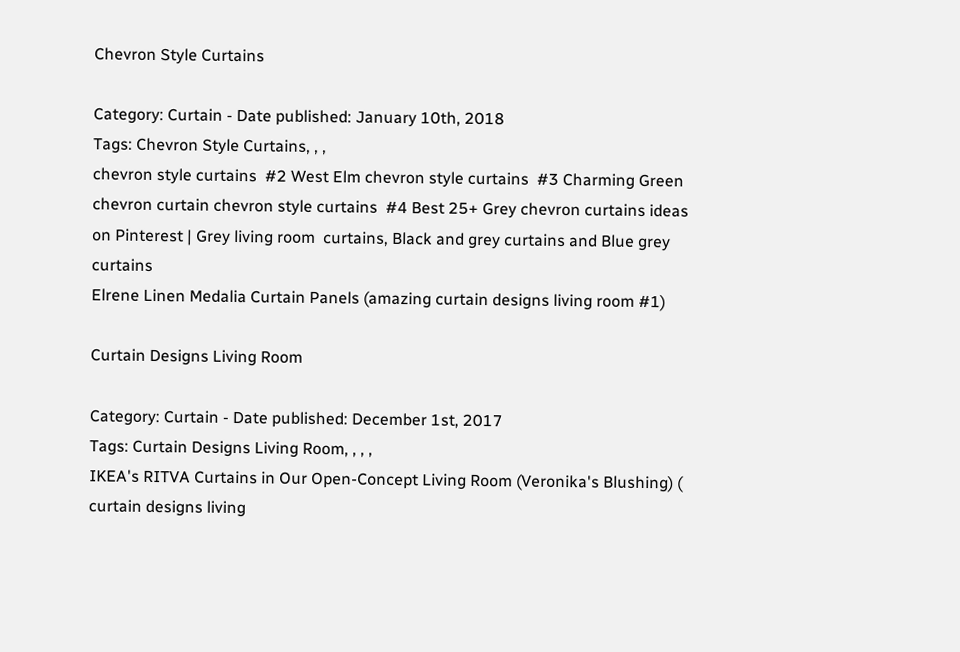Chevron Style Curtains

Category: Curtain - Date published: January 10th, 2018
Tags: Chevron Style Curtains, , ,
chevron style curtains  #2 West Elm chevron style curtains  #3 Charming Green chevron curtain chevron style curtains  #4 Best 25+ Grey chevron curtains ideas on Pinterest | Grey living room  curtains, Black and grey curtains and Blue grey curtains
Elrene Linen Medalia Curtain Panels (amazing curtain designs living room #1)

Curtain Designs Living Room

Category: Curtain - Date published: December 1st, 2017
Tags: Curtain Designs Living Room, , , ,
IKEA's RITVA Curtains in Our Open-Concept Living Room (Veronika's Blushing) ( curtain designs living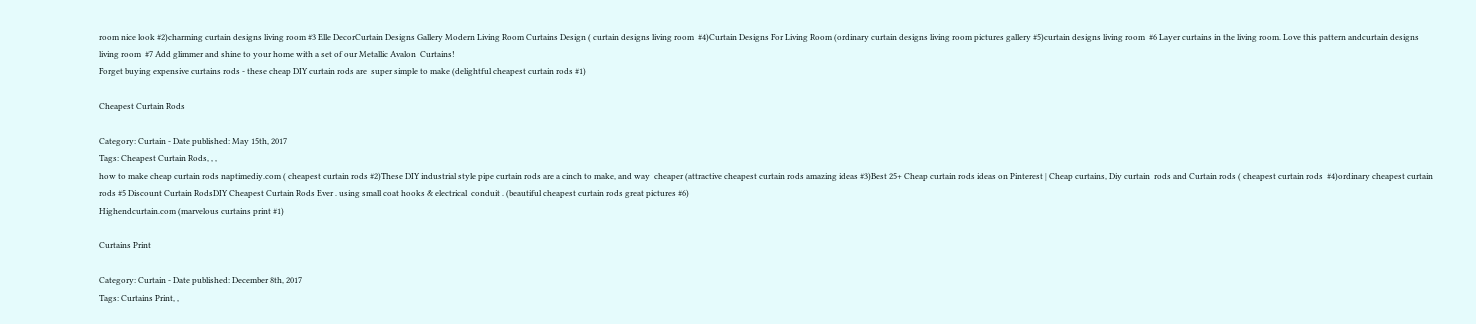room nice look #2)charming curtain designs living room #3 Elle DecorCurtain Designs Gallery Modern Living Room Curtains Design ( curtain designs living room  #4)Curtain Designs For Living Room (ordinary curtain designs living room pictures gallery #5)curtain designs living room  #6 Layer curtains in the living room. Love this pattern andcurtain designs living room  #7 Add glimmer and shine to your home with a set of our Metallic Avalon  Curtains!
Forget buying expensive curtains rods - these cheap DIY curtain rods are  super simple to make (delightful cheapest curtain rods #1)

Cheapest Curtain Rods

Category: Curtain - Date published: May 15th, 2017
Tags: Cheapest Curtain Rods, , ,
how to make cheap curtain rods naptimediy.com ( cheapest curtain rods #2)These DIY industrial style pipe curtain rods are a cinch to make, and way  cheaper (attractive cheapest curtain rods amazing ideas #3)Best 25+ Cheap curtain rods ideas on Pinterest | Cheap curtains, Diy curtain  rods and Curtain rods ( cheapest curtain rods  #4)ordinary cheapest curtain rods #5 Discount Curtain RodsDIY Cheapest Curtain Rods Ever . using small coat hooks & electrical  conduit . (beautiful cheapest curtain rods great pictures #6)
Highendcurtain.com (marvelous curtains print #1)

Curtains Print

Category: Curtain - Date published: December 8th, 2017
Tags: Curtains Print, ,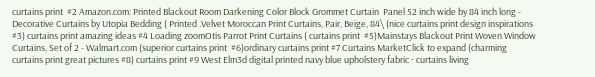curtains print  #2 Amazon.com: Printed Blackout Room Darkening Color Block Grommet Curtain  Panel 52 inch wide by 84 inch long - Decorative Curtains by Utopia Bedding ( Printed .Velvet Moroccan Print Curtains, Pair, Beige, 84\ (nice curtains print design inspirations #3) curtains print amazing ideas #4 Loading zoomOtis Parrot Print Curtains ( curtains print  #5)Mainstays Blackout Print Woven Window Curtains, Set of 2 - Walmart.com (superior curtains print  #6)ordinary curtains print #7 Curtains MarketClick to expand (charming curtains print great pictures #8) curtains print #9 West Elm3d digital printed navy blue upholstery fabric · curtains living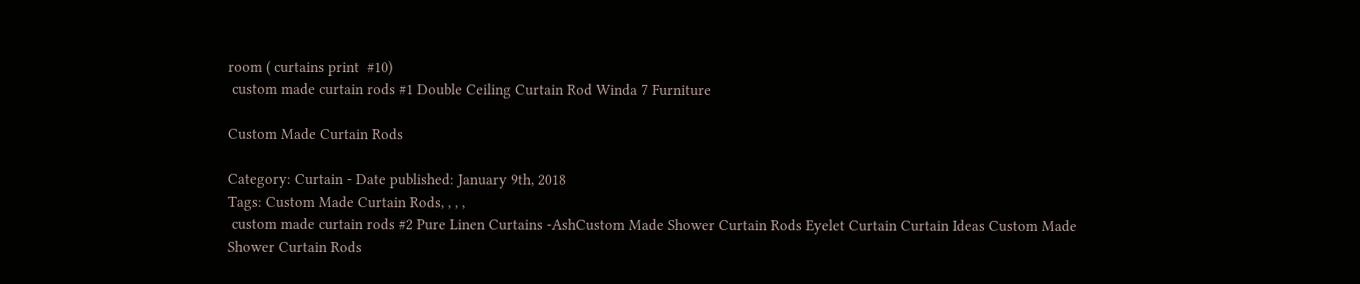room ( curtains print  #10)
 custom made curtain rods #1 Double Ceiling Curtain Rod Winda 7 Furniture

Custom Made Curtain Rods

Category: Curtain - Date published: January 9th, 2018
Tags: Custom Made Curtain Rods, , , ,
 custom made curtain rods #2 Pure Linen Curtains -AshCustom Made Shower Curtain Rods Eyelet Curtain Curtain Ideas Custom Made  Shower Curtain Rods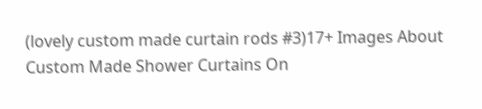(lovely custom made curtain rods #3)17+ Images About Custom Made Shower Curtains On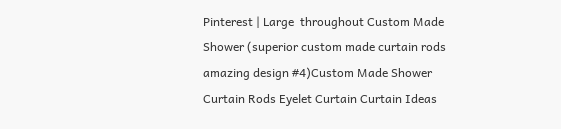Pinterest | Large  throughout Custom Made Shower (superior custom made curtain rods amazing design #4)Custom Made Shower Curtain Rods Eyelet Curtain Curtain Ideas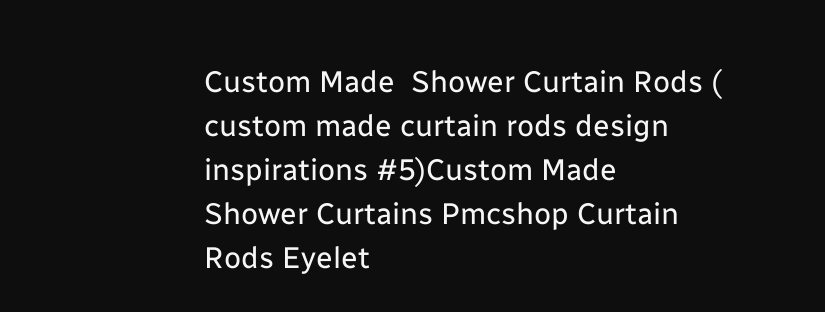Custom Made  Shower Curtain Rods ( custom made curtain rods design inspirations #5)Custom Made Shower Curtains Pmcshop Curtain Rods Eyelet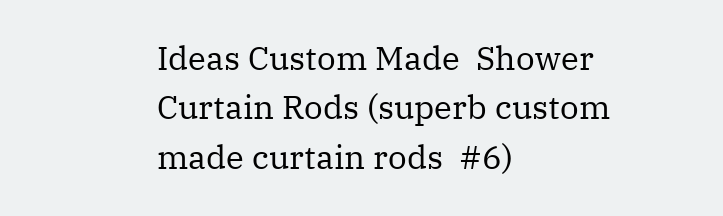Ideas Custom Made  Shower Curtain Rods (superb custom made curtain rods  #6)